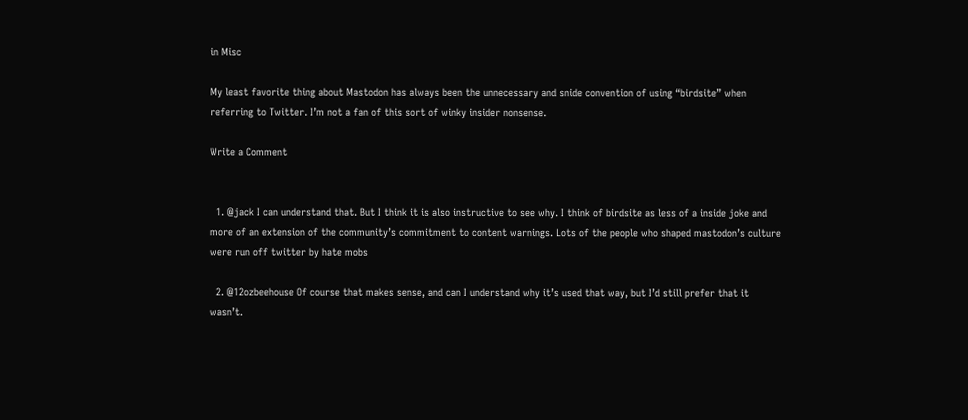in Misc

My least favorite thing about Mastodon has always been the unnecessary and snide convention of using “birdsite” when referring to Twitter. I’m not a fan of this sort of winky insider nonsense.

Write a Comment


  1. @jack I can understand that. But I think it is also instructive to see why. I think of birdsite as less of a inside joke and more of an extension of the community’s commitment to content warnings. Lots of the people who shaped mastodon’s culture were run off twitter by hate mobs

  2. @12ozbeehouse Of course that makes sense, and can I understand why it’s used that way, but I’d still prefer that it wasn’t.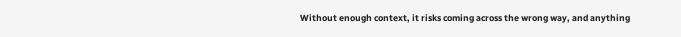Without enough context, it risks coming across the wrong way, and anything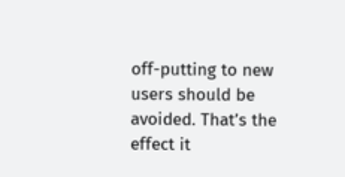off-putting to new users should be avoided. That’s the effect it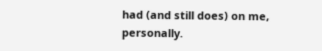had (and still does) on me, personally.